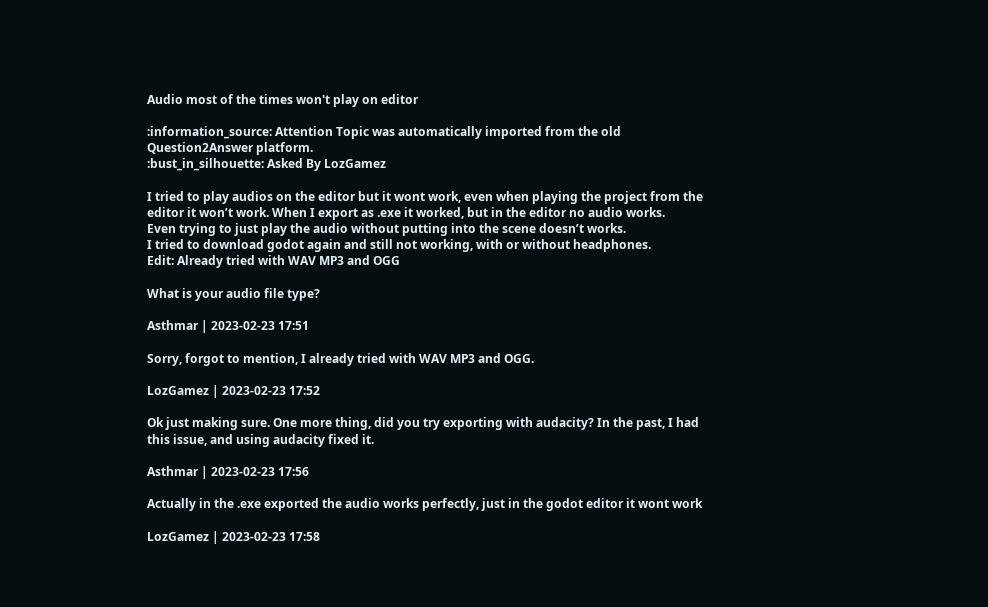Audio most of the times won't play on editor

:information_source: Attention Topic was automatically imported from the old Question2Answer platform.
:bust_in_silhouette: Asked By LozGamez

I tried to play audios on the editor but it wont work, even when playing the project from the editor it won’t work. When I export as .exe it worked, but in the editor no audio works.
Even trying to just play the audio without putting into the scene doesn’t works.
I tried to download godot again and still not working, with or without headphones.
Edit: Already tried with WAV MP3 and OGG

What is your audio file type?

Asthmar | 2023-02-23 17:51

Sorry, forgot to mention, I already tried with WAV MP3 and OGG.

LozGamez | 2023-02-23 17:52

Ok just making sure. One more thing, did you try exporting with audacity? In the past, I had this issue, and using audacity fixed it.

Asthmar | 2023-02-23 17:56

Actually in the .exe exported the audio works perfectly, just in the godot editor it wont work

LozGamez | 2023-02-23 17:58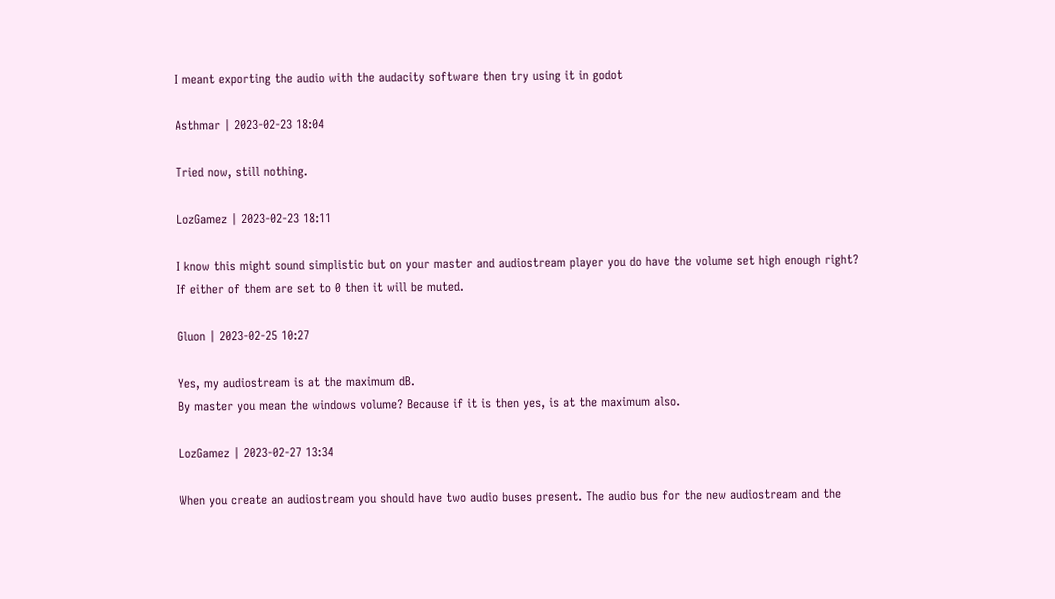I meant exporting the audio with the audacity software then try using it in godot

Asthmar | 2023-02-23 18:04

Tried now, still nothing.

LozGamez | 2023-02-23 18:11

I know this might sound simplistic but on your master and audiostream player you do have the volume set high enough right? If either of them are set to 0 then it will be muted.

Gluon | 2023-02-25 10:27

Yes, my audiostream is at the maximum dB.
By master you mean the windows volume? Because if it is then yes, is at the maximum also.

LozGamez | 2023-02-27 13:34

When you create an audiostream you should have two audio buses present. The audio bus for the new audiostream and the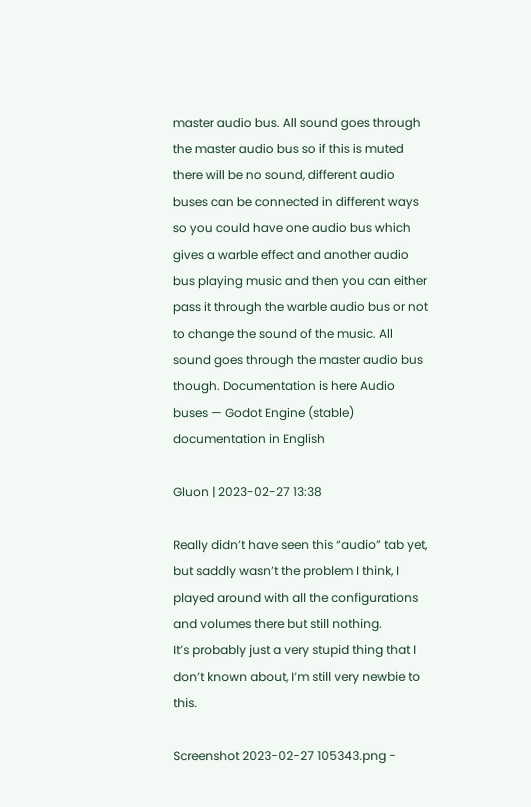master audio bus. All sound goes through the master audio bus so if this is muted there will be no sound, different audio buses can be connected in different ways so you could have one audio bus which gives a warble effect and another audio bus playing music and then you can either pass it through the warble audio bus or not to change the sound of the music. All sound goes through the master audio bus though. Documentation is here Audio buses — Godot Engine (stable) documentation in English

Gluon | 2023-02-27 13:38

Really didn’t have seen this “audio” tab yet, but saddly wasn’t the problem I think, I played around with all the configurations and volumes there but still nothing.
It’s probably just a very stupid thing that I don’t known about, I’m still very newbie to this.

Screenshot 2023-02-27 105343.png -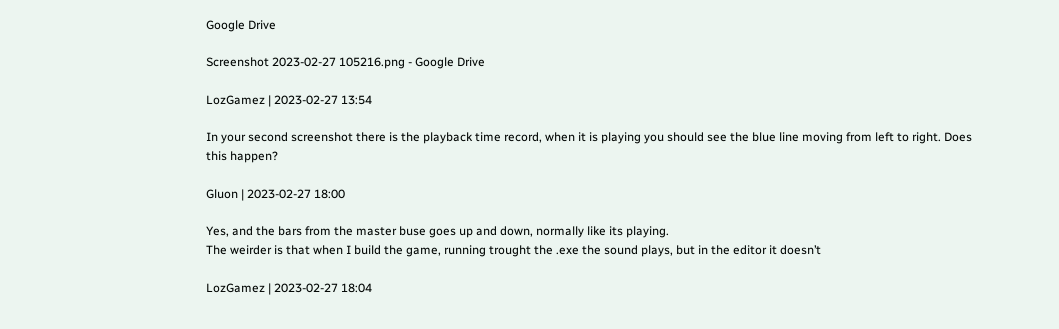Google Drive

Screenshot 2023-02-27 105216.png - Google Drive

LozGamez | 2023-02-27 13:54

In your second screenshot there is the playback time record, when it is playing you should see the blue line moving from left to right. Does this happen?

Gluon | 2023-02-27 18:00

Yes, and the bars from the master buse goes up and down, normally like its playing.
The weirder is that when I build the game, running trought the .exe the sound plays, but in the editor it doesn’t

LozGamez | 2023-02-27 18:04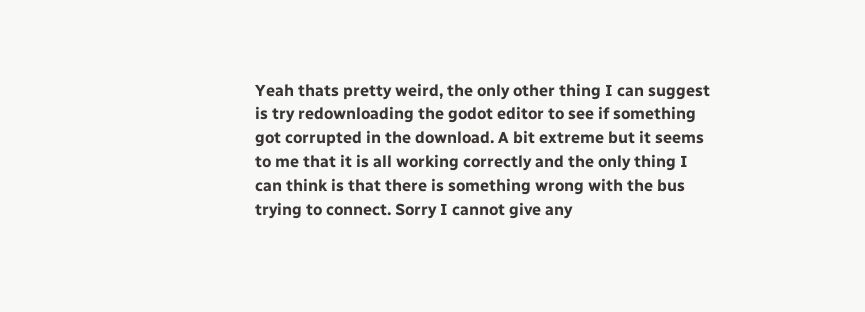Yeah thats pretty weird, the only other thing I can suggest is try redownloading the godot editor to see if something got corrupted in the download. A bit extreme but it seems to me that it is all working correctly and the only thing I can think is that there is something wrong with the bus trying to connect. Sorry I cannot give any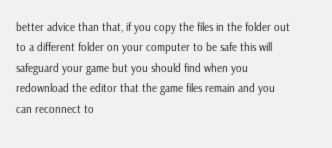better advice than that, if you copy the files in the folder out to a different folder on your computer to be safe this will safeguard your game but you should find when you redownload the editor that the game files remain and you can reconnect to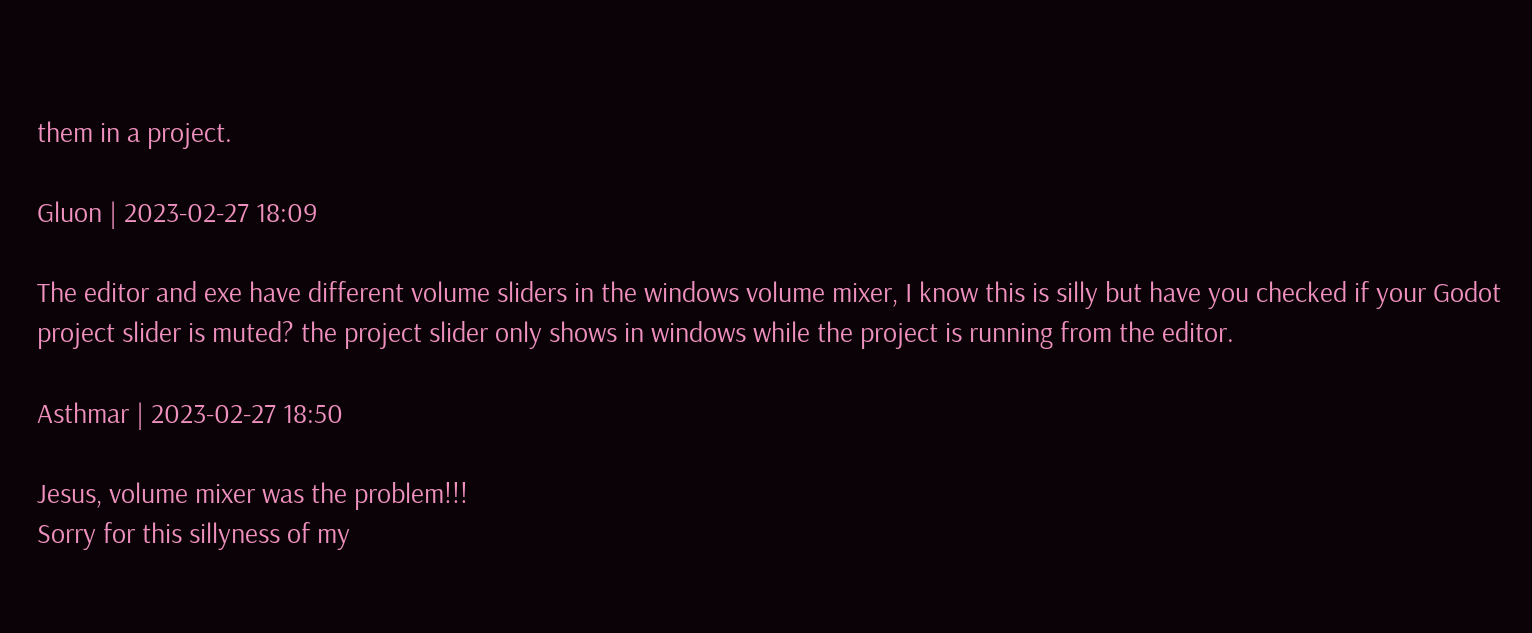them in a project.

Gluon | 2023-02-27 18:09

The editor and exe have different volume sliders in the windows volume mixer, I know this is silly but have you checked if your Godot project slider is muted? the project slider only shows in windows while the project is running from the editor.

Asthmar | 2023-02-27 18:50

Jesus, volume mixer was the problem!!!
Sorry for this sillyness of my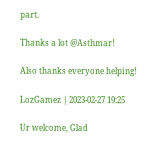part.

Thanks a lot @Asthmar!

Also thanks everyone helping!

LozGamez | 2023-02-27 19:25

Ur welcome, Glad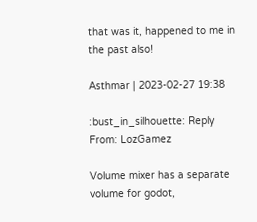that was it, happened to me in the past also!

Asthmar | 2023-02-27 19:38

:bust_in_silhouette: Reply From: LozGamez

Volume mixer has a separate volume for godot,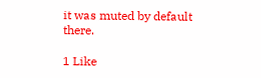it was muted by default there.

1 Like